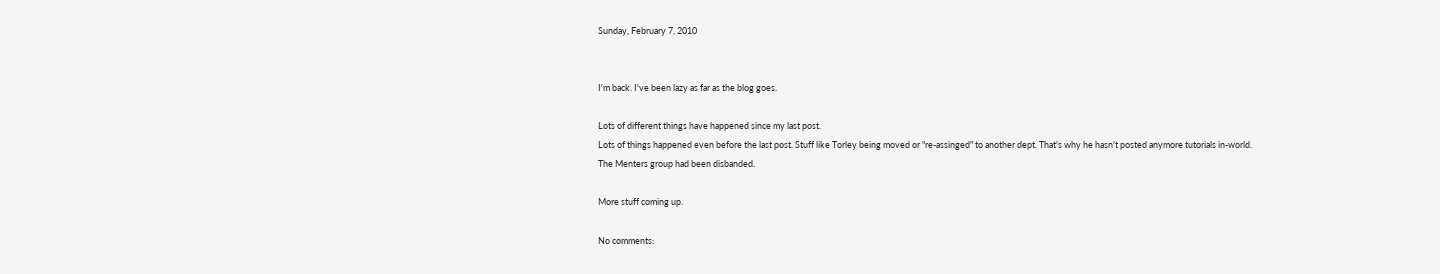Sunday, February 7, 2010


I'm back. I've been lazy as far as the blog goes.

Lots of different things have happened since my last post.
Lots of things happened even before the last post. Stuff like Torley being moved or "re-assinged" to another dept. That's why he hasn't posted anymore tutorials in-world.
The Menters group had been disbanded.

More stuff coming up.

No comments: